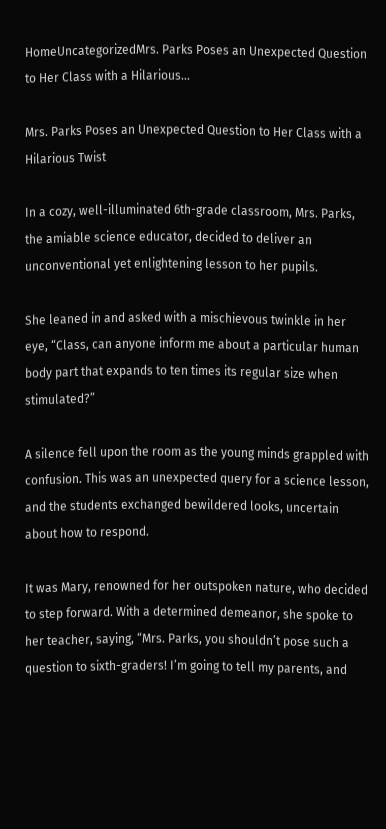HomeUncategorizedMrs. Parks Poses an Unexpected Question to Her Class with a Hilarious...

Mrs. Parks Poses an Unexpected Question to Her Class with a Hilarious Twist

In a cozy, well-illuminated 6th-grade classroom, Mrs. Parks, the amiable science educator, decided to deliver an unconventional yet enlightening lesson to her pupils.

She leaned in and asked with a mischievous twinkle in her eye, “Class, can anyone inform me about a particular human body part that expands to ten times its regular size when stimulated?”

A silence fell upon the room as the young minds grappled with confusion. This was an unexpected query for a science lesson, and the students exchanged bewildered looks, uncertain about how to respond.

It was Mary, renowned for her outspoken nature, who decided to step forward. With a determined demeanor, she spoke to her teacher, saying, “Mrs. Parks, you shouldn’t pose such a question to sixth-graders! I’m going to tell my parents, and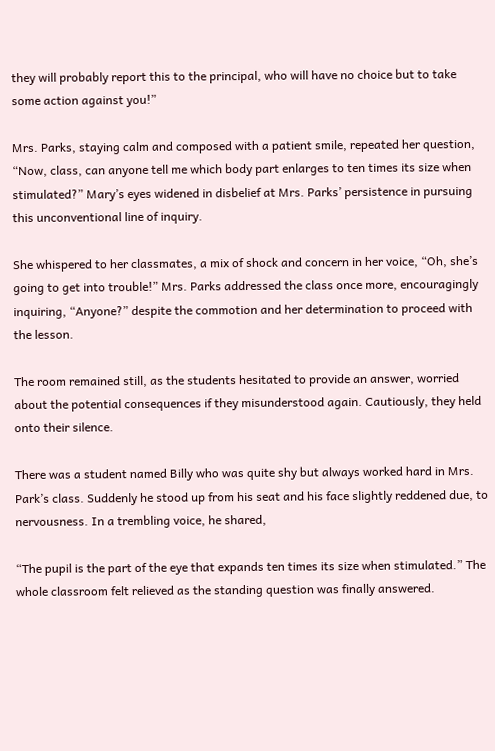they will probably report this to the principal, who will have no choice but to take some action against you!”

Mrs. Parks, staying calm and composed with a patient smile, repeated her question, “Now, class, can anyone tell me which body part enlarges to ten times its size when stimulated?” Mary’s eyes widened in disbelief at Mrs. Parks’ persistence in pursuing this unconventional line of inquiry.

She whispered to her classmates, a mix of shock and concern in her voice, “Oh, she’s going to get into trouble!” Mrs. Parks addressed the class once more, encouragingly inquiring, “Anyone?” despite the commotion and her determination to proceed with the lesson.

The room remained still, as the students hesitated to provide an answer, worried about the potential consequences if they misunderstood again. Cautiously, they held onto their silence.

There was a student named Billy who was quite shy but always worked hard in Mrs. Park’s class. Suddenly he stood up from his seat and his face slightly reddened due, to nervousness. In a trembling voice, he shared,

“The pupil is the part of the eye that expands ten times its size when stimulated.” The whole classroom felt relieved as the standing question was finally answered.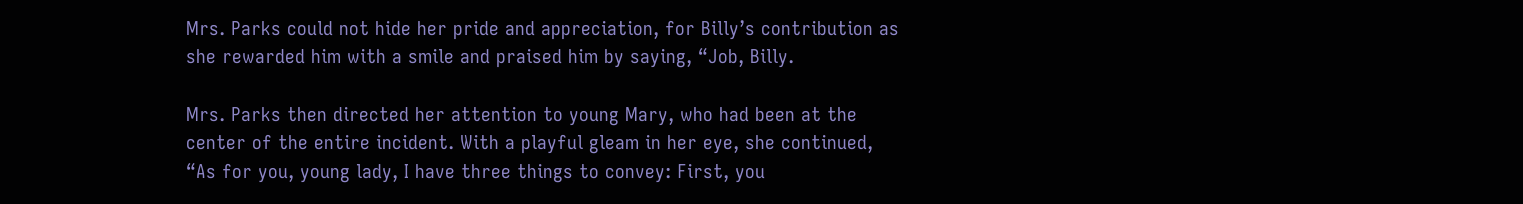Mrs. Parks could not hide her pride and appreciation, for Billy’s contribution as she rewarded him with a smile and praised him by saying, “Job, Billy.

Mrs. Parks then directed her attention to young Mary, who had been at the center of the entire incident. With a playful gleam in her eye, she continued, “As for you, young lady, I have three things to convey: First, you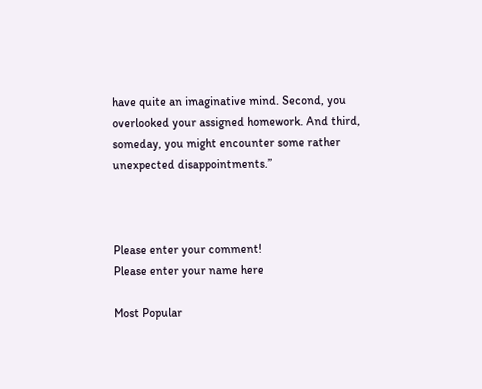have quite an imaginative mind. Second, you overlooked your assigned homework. And third, someday, you might encounter some rather unexpected disappointments.”



Please enter your comment!
Please enter your name here

Most Popular